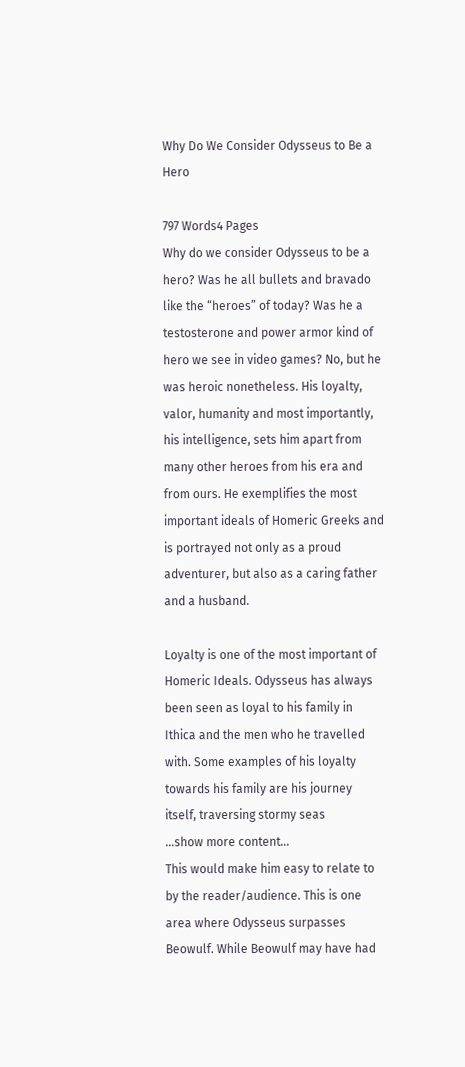Why Do We Consider Odysseus to Be a Hero

797 Words4 Pages
Why do we consider Odysseus to be a hero? Was he all bullets and bravado like the “heroes” of today? Was he a testosterone and power armor kind of hero we see in video games? No, but he was heroic nonetheless. His loyalty, valor, humanity and most importantly, his intelligence, sets him apart from many other heroes from his era and from ours. He exemplifies the most important ideals of Homeric Greeks and is portrayed not only as a proud adventurer, but also as a caring father and a husband.

Loyalty is one of the most important of Homeric Ideals. Odysseus has always been seen as loyal to his family in Ithica and the men who he travelled with. Some examples of his loyalty towards his family are his journey itself, traversing stormy seas
…show more content…
This would make him easy to relate to by the reader/audience. This is one area where Odysseus surpasses Beowulf. While Beowulf may have had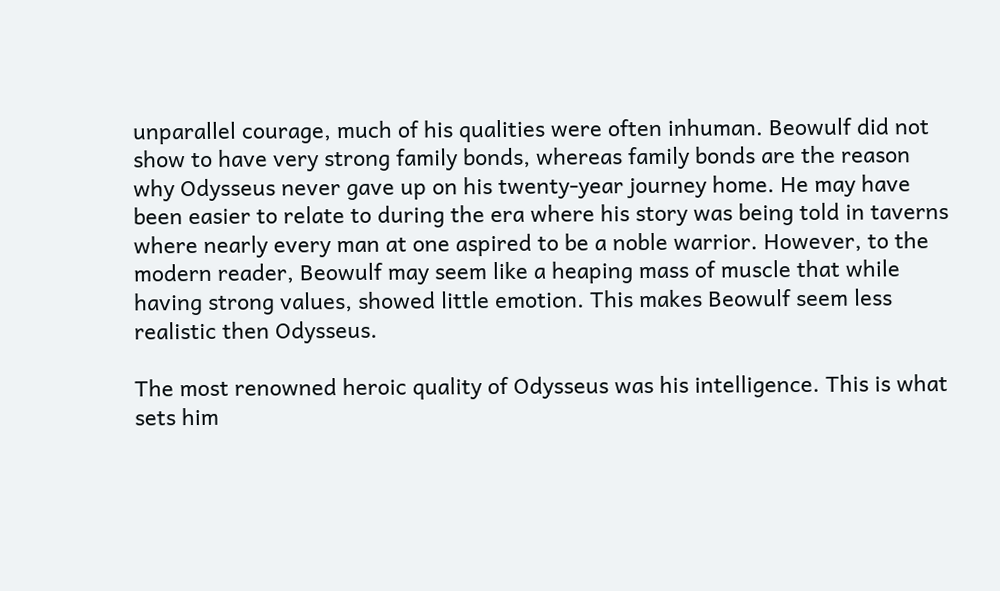unparallel courage, much of his qualities were often inhuman. Beowulf did not show to have very strong family bonds, whereas family bonds are the reason why Odysseus never gave up on his twenty-year journey home. He may have been easier to relate to during the era where his story was being told in taverns where nearly every man at one aspired to be a noble warrior. However, to the modern reader, Beowulf may seem like a heaping mass of muscle that while having strong values, showed little emotion. This makes Beowulf seem less realistic then Odysseus.

The most renowned heroic quality of Odysseus was his intelligence. This is what sets him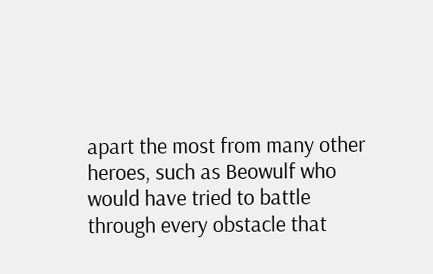apart the most from many other heroes, such as Beowulf who would have tried to battle through every obstacle that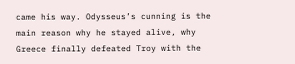came his way. Odysseus’s cunning is the main reason why he stayed alive, why Greece finally defeated Troy with the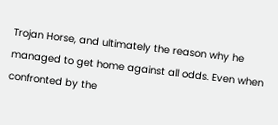Trojan Horse, and ultimately the reason why he managed to get home against all odds. Even when confronted by the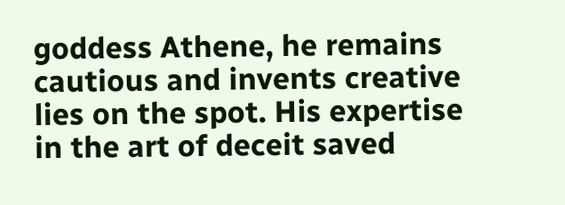goddess Athene, he remains cautious and invents creative lies on the spot. His expertise in the art of deceit saved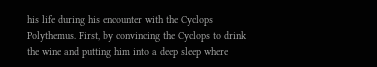his life during his encounter with the Cyclops Polythemus. First, by convincing the Cyclops to drink the wine and putting him into a deep sleep where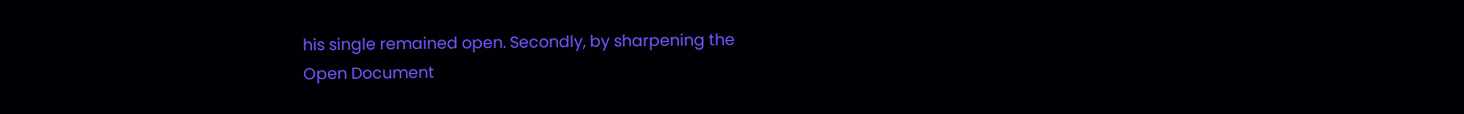his single remained open. Secondly, by sharpening the
Open Document